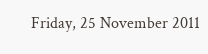Friday, 25 November 2011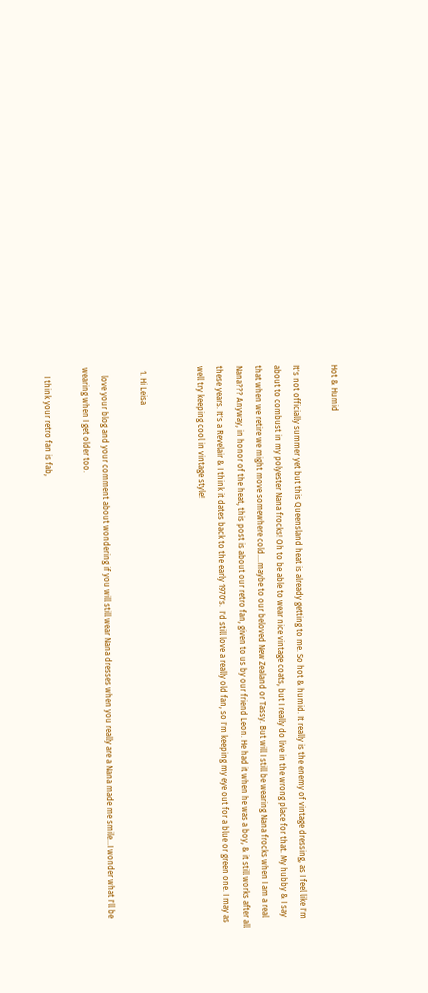Hot & Humid

It's not officially summer yet but this Queensland heat is already getting to me. So hot & humid. It really is the enemy of vintage dressing, as I feel like I'm about to combust in my polyester Nana frocks! Oh to be able to wear nice vintage coats, but I really do live in the wrong place for that. My hubby & I say that when we retire we might move somewhere cold....maybe to our beloved New Zealand or Tassy. But will I still be wearing Nana frocks when I am a real Nana??? Anyway, in honor of the heat, this post is about our retro fan, given to us by our friend Leon. He had it when he was a boy, & it still works after all these years. It's a Revelair & I think it dates back to the early 1970's.  I'd still love a really old fan, so I'm keeping my eye out for a blue or green one. I may as well try keeping cool in vintage style!


  1. Hi Leisa

    love your blog and your comment about wondering if you will still wear Nana dresses when you really are a Nana made me smile...I wonder what I'll be wearing when I get older too.

    I think your retro fan is fab,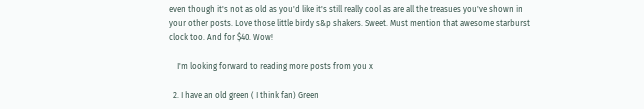even though it's not as old as you'd like it's still really cool as are all the treasues you've shown in your other posts. Love those little birdy s&p shakers. Sweet. Must mention that awesome starburst clock too. And for $40. Wow!

    I'm looking forward to reading more posts from you x

  2. I have an old green ( I think fan) Green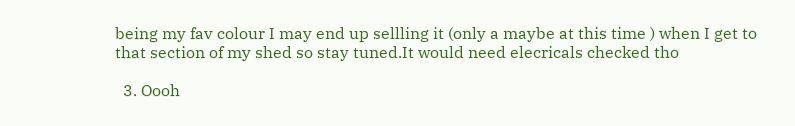being my fav colour I may end up sellling it (only a maybe at this time ) when I get to that section of my shed so stay tuned.It would need elecricals checked tho

  3. Oooh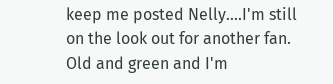keep me posted Nelly....I'm still on the look out for another fan. Old and green and I'm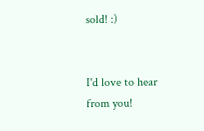sold! :)


I'd love to hear from you!